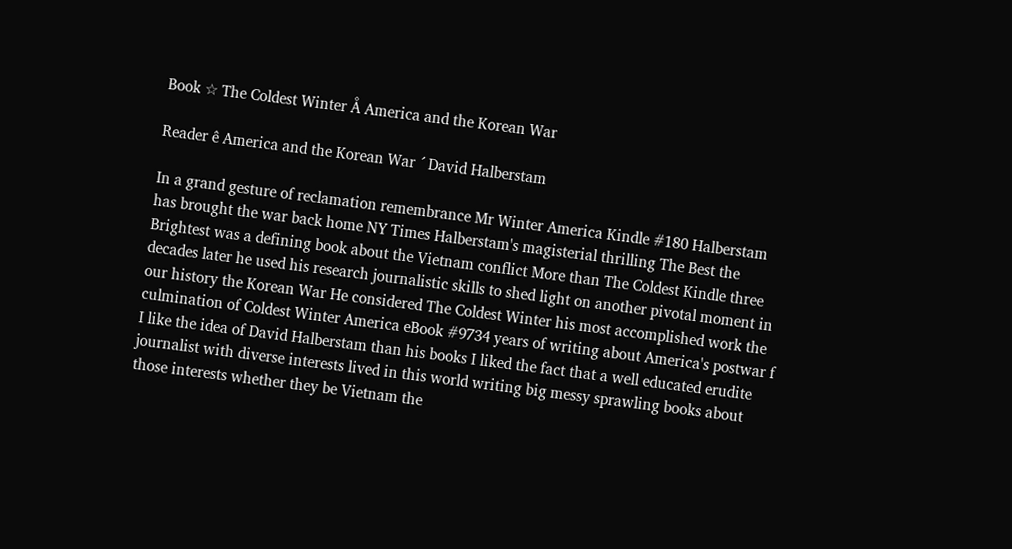Book ☆ The Coldest Winter Å America and the Korean War

Reader ê America and the Korean War ´ David Halberstam

In a grand gesture of reclamation remembrance Mr Winter America Kindle #180 Halberstam has brought the war back home NY Times Halberstam's magisterial thrilling The Best the Brightest was a defining book about the Vietnam conflict More than The Coldest Kindle three decades later he used his research journalistic skills to shed light on another pivotal moment in our history the Korean War He considered The Coldest Winter his most accomplished work the culmination of Coldest Winter America eBook #9734 years of writing about America's postwar f I like the idea of David Halberstam than his books I liked the fact that a well educated erudite journalist with diverse interests lived in this world writing big messy sprawling books about those interests whether they be Vietnam the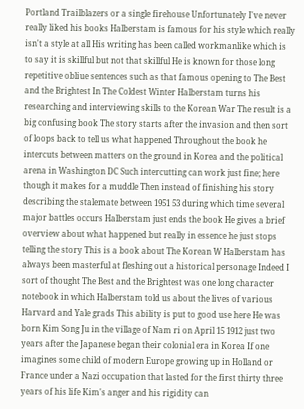Portland Trailblazers or a single firehouse Unfortunately I've never really liked his books Halberstam is famous for his style which really isn't a style at all His writing has been called workmanlike which is to say it is skillful but not that skillful He is known for those long repetitive obliue sentences such as that famous opening to The Best and the Brightest In The Coldest Winter Halberstam turns his researching and interviewing skills to the Korean War The result is a big confusing book The story starts after the invasion and then sort of loops back to tell us what happened Throughout the book he intercuts between matters on the ground in Korea and the political arena in Washington DC Such intercutting can work just fine; here though it makes for a muddle Then instead of finishing his story describing the stalemate between 1951 53 during which time several major battles occurs Halberstam just ends the book He gives a brief overview about what happened but really in essence he just stops telling the story This is a book about The Korean W Halberstam has always been masterful at fleshing out a historical personage Indeed I sort of thought The Best and the Brightest was one long character notebook in which Halberstam told us about the lives of various Harvard and Yale grads This ability is put to good use here He was born Kim Song Ju in the village of Nam ri on April 15 1912 just two years after the Japanese began their colonial era in Korea If one imagines some child of modern Europe growing up in Holland or France under a Nazi occupation that lasted for the first thirty three years of his life Kim's anger and his rigidity can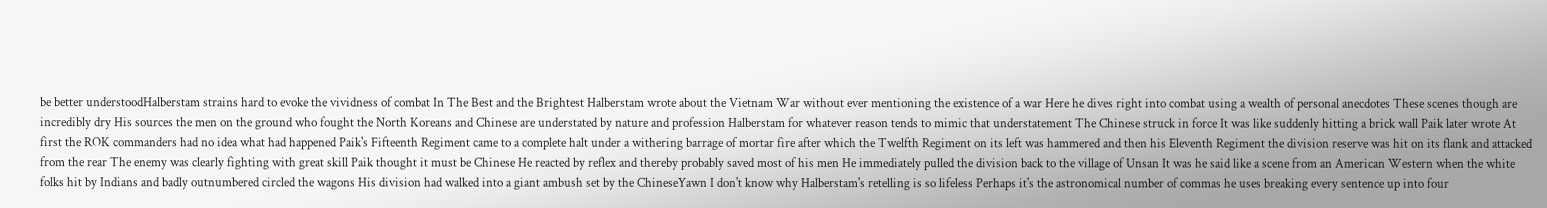be better understoodHalberstam strains hard to evoke the vividness of combat In The Best and the Brightest Halberstam wrote about the Vietnam War without ever mentioning the existence of a war Here he dives right into combat using a wealth of personal anecdotes These scenes though are incredibly dry His sources the men on the ground who fought the North Koreans and Chinese are understated by nature and profession Halberstam for whatever reason tends to mimic that understatement The Chinese struck in force It was like suddenly hitting a brick wall Paik later wrote At first the ROK commanders had no idea what had happened Paik's Fifteenth Regiment came to a complete halt under a withering barrage of mortar fire after which the Twelfth Regiment on its left was hammered and then his Eleventh Regiment the division reserve was hit on its flank and attacked from the rear The enemy was clearly fighting with great skill Paik thought it must be Chinese He reacted by reflex and thereby probably saved most of his men He immediately pulled the division back to the village of Unsan It was he said like a scene from an American Western when the white folks hit by Indians and badly outnumbered circled the wagons His division had walked into a giant ambush set by the ChineseYawn I don't know why Halberstam's retelling is so lifeless Perhaps it's the astronomical number of commas he uses breaking every sentence up into four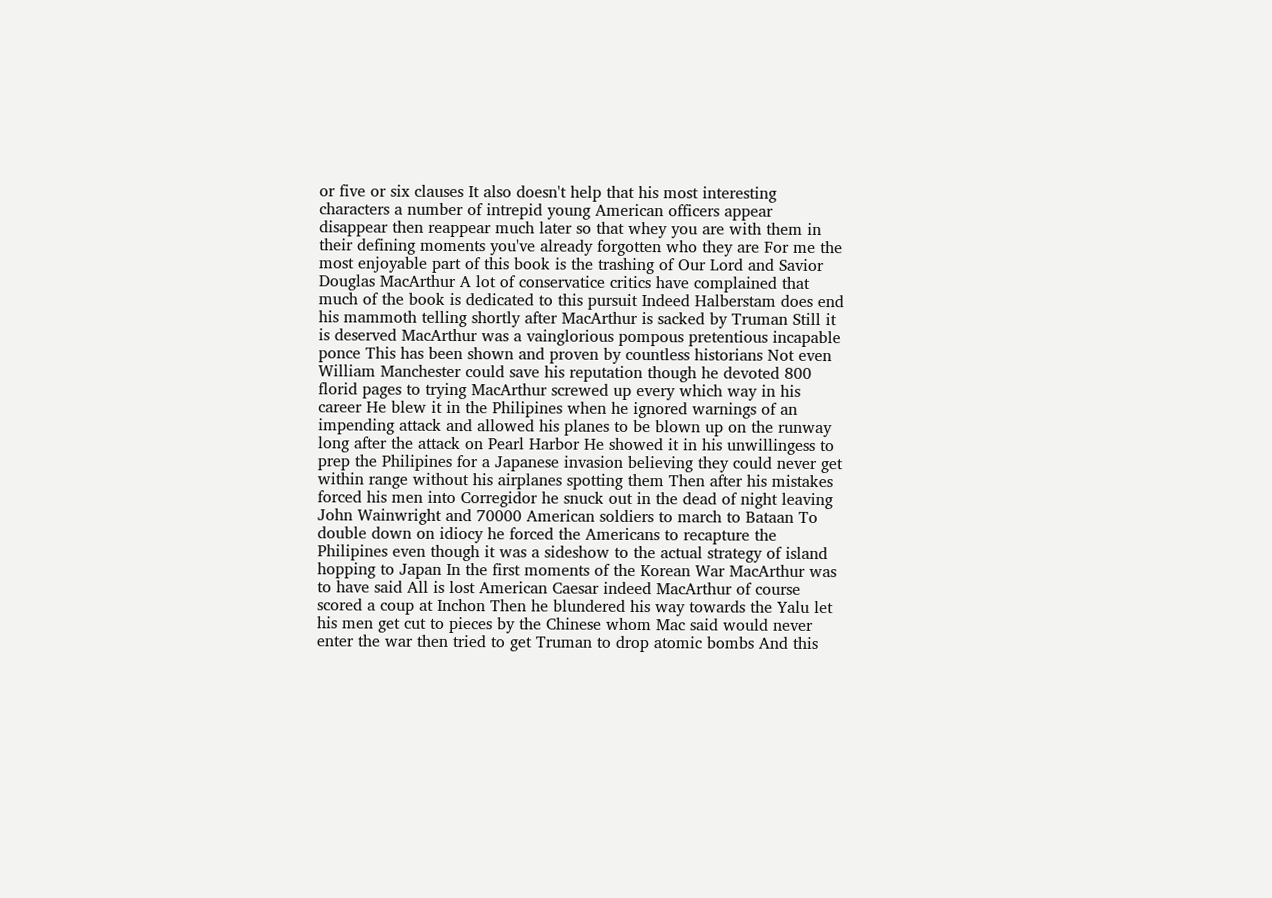or five or six clauses It also doesn't help that his most interesting characters a number of intrepid young American officers appear disappear then reappear much later so that whey you are with them in their defining moments you've already forgotten who they are For me the most enjoyable part of this book is the trashing of Our Lord and Savior Douglas MacArthur A lot of conservatice critics have complained that much of the book is dedicated to this pursuit Indeed Halberstam does end his mammoth telling shortly after MacArthur is sacked by Truman Still it is deserved MacArthur was a vainglorious pompous pretentious incapable ponce This has been shown and proven by countless historians Not even William Manchester could save his reputation though he devoted 800 florid pages to trying MacArthur screwed up every which way in his career He blew it in the Philipines when he ignored warnings of an impending attack and allowed his planes to be blown up on the runway long after the attack on Pearl Harbor He showed it in his unwillingess to prep the Philipines for a Japanese invasion believing they could never get within range without his airplanes spotting them Then after his mistakes forced his men into Corregidor he snuck out in the dead of night leaving John Wainwright and 70000 American soldiers to march to Bataan To double down on idiocy he forced the Americans to recapture the Philipines even though it was a sideshow to the actual strategy of island hopping to Japan In the first moments of the Korean War MacArthur was to have said All is lost American Caesar indeed MacArthur of course scored a coup at Inchon Then he blundered his way towards the Yalu let his men get cut to pieces by the Chinese whom Mac said would never enter the war then tried to get Truman to drop atomic bombs And this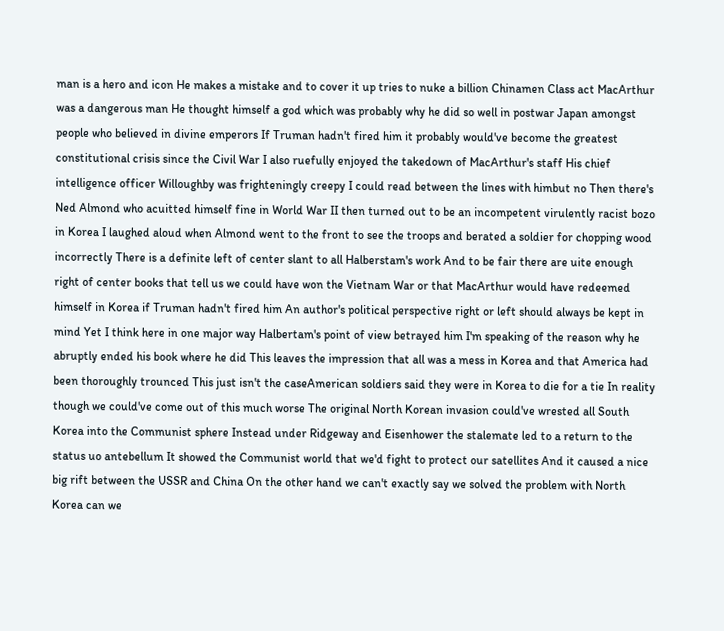man is a hero and icon He makes a mistake and to cover it up tries to nuke a billion Chinamen Class act MacArthur was a dangerous man He thought himself a god which was probably why he did so well in postwar Japan amongst people who believed in divine emperors If Truman hadn't fired him it probably would've become the greatest constitutional crisis since the Civil War I also ruefully enjoyed the takedown of MacArthur's staff His chief intelligence officer Willoughby was frighteningly creepy I could read between the lines with himbut no Then there's Ned Almond who acuitted himself fine in World War II then turned out to be an incompetent virulently racist bozo in Korea I laughed aloud when Almond went to the front to see the troops and berated a soldier for chopping wood incorrectly There is a definite left of center slant to all Halberstam's work And to be fair there are uite enough right of center books that tell us we could have won the Vietnam War or that MacArthur would have redeemed himself in Korea if Truman hadn't fired him An author's political perspective right or left should always be kept in mind Yet I think here in one major way Halbertam's point of view betrayed him I'm speaking of the reason why he abruptly ended his book where he did This leaves the impression that all was a mess in Korea and that America had been thoroughly trounced This just isn't the caseAmerican soldiers said they were in Korea to die for a tie In reality though we could've come out of this much worse The original North Korean invasion could've wrested all South Korea into the Communist sphere Instead under Ridgeway and Eisenhower the stalemate led to a return to the status uo antebellum It showed the Communist world that we'd fight to protect our satellites And it caused a nice big rift between the USSR and China On the other hand we can't exactly say we solved the problem with North Korea can we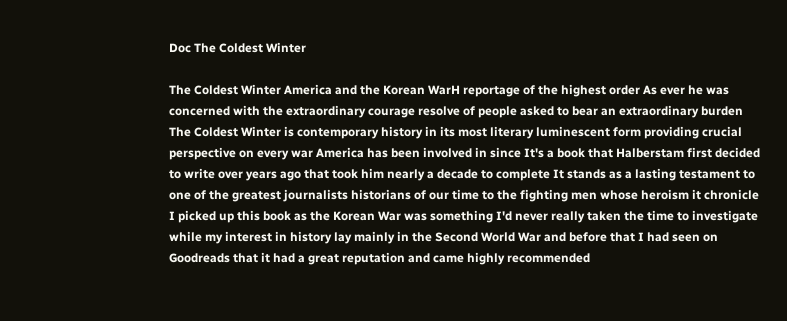Doc The Coldest Winter

The Coldest Winter America and the Korean WarH reportage of the highest order As ever he was concerned with the extraordinary courage resolve of people asked to bear an extraordinary burden The Coldest Winter is contemporary history in its most literary luminescent form providing crucial perspective on every war America has been involved in since It's a book that Halberstam first decided to write over years ago that took him nearly a decade to complete It stands as a lasting testament to one of the greatest journalists historians of our time to the fighting men whose heroism it chronicle I picked up this book as the Korean War was something I'd never really taken the time to investigate while my interest in history lay mainly in the Second World War and before that I had seen on Goodreads that it had a great reputation and came highly recommended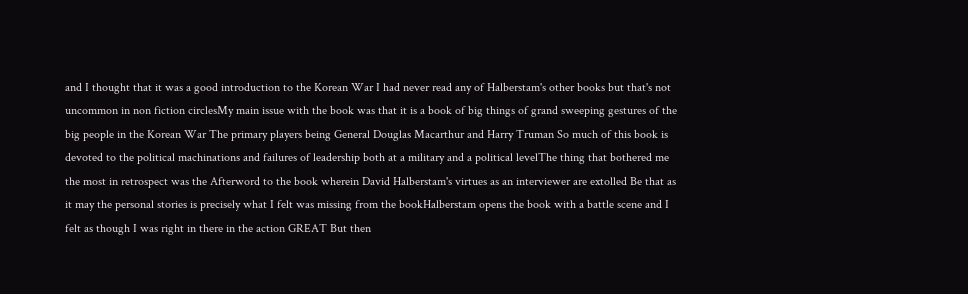and I thought that it was a good introduction to the Korean War I had never read any of Halberstam's other books but that's not uncommon in non fiction circlesMy main issue with the book was that it is a book of big things of grand sweeping gestures of the big people in the Korean War The primary players being General Douglas Macarthur and Harry Truman So much of this book is devoted to the political machinations and failures of leadership both at a military and a political levelThe thing that bothered me the most in retrospect was the Afterword to the book wherein David Halberstam's virtues as an interviewer are extolled Be that as it may the personal stories is precisely what I felt was missing from the bookHalberstam opens the book with a battle scene and I felt as though I was right in there in the action GREAT But then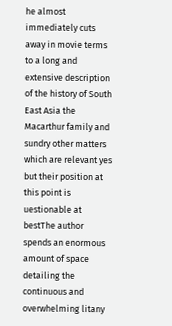he almost immediately cuts away in movie terms to a long and extensive description of the history of South East Asia the Macarthur family and sundry other matters which are relevant yes but their position at this point is uestionable at bestThe author spends an enormous amount of space detailing the continuous and overwhelming litany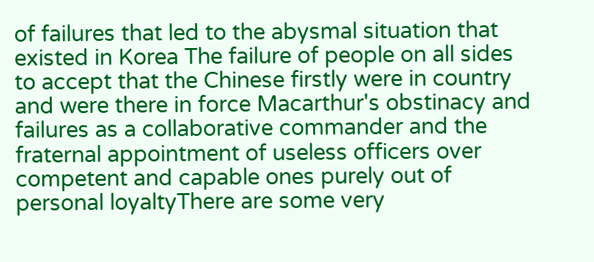of failures that led to the abysmal situation that existed in Korea The failure of people on all sides to accept that the Chinese firstly were in country and were there in force Macarthur's obstinacy and failures as a collaborative commander and the fraternal appointment of useless officers over competent and capable ones purely out of personal loyaltyThere are some very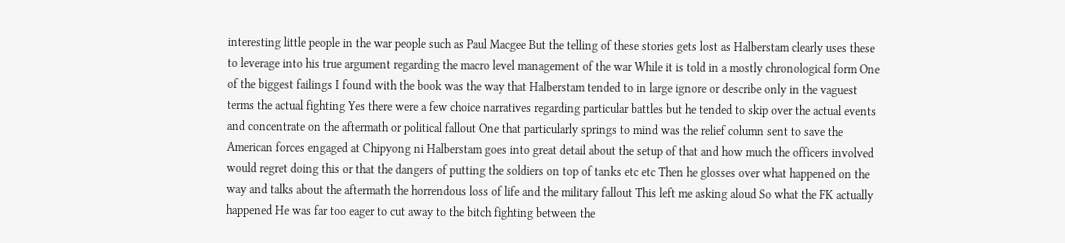interesting little people in the war people such as Paul Macgee But the telling of these stories gets lost as Halberstam clearly uses these to leverage into his true argument regarding the macro level management of the war While it is told in a mostly chronological form One of the biggest failings I found with the book was the way that Halberstam tended to in large ignore or describe only in the vaguest terms the actual fighting Yes there were a few choice narratives regarding particular battles but he tended to skip over the actual events and concentrate on the aftermath or political fallout One that particularly springs to mind was the relief column sent to save the American forces engaged at Chipyong ni Halberstam goes into great detail about the setup of that and how much the officers involved would regret doing this or that the dangers of putting the soldiers on top of tanks etc etc Then he glosses over what happened on the way and talks about the aftermath the horrendous loss of life and the military fallout This left me asking aloud So what the FK actually happened He was far too eager to cut away to the bitch fighting between the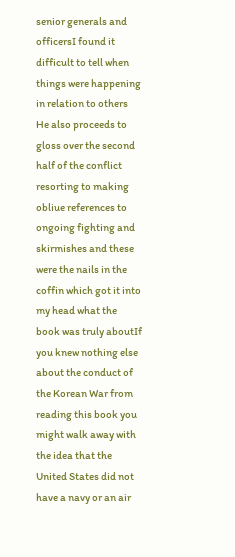senior generals and officersI found it difficult to tell when things were happening in relation to others He also proceeds to gloss over the second half of the conflict resorting to making obliue references to ongoing fighting and skirmishes and these were the nails in the coffin which got it into my head what the book was truly aboutIf you knew nothing else about the conduct of the Korean War from reading this book you might walk away with the idea that the United States did not have a navy or an air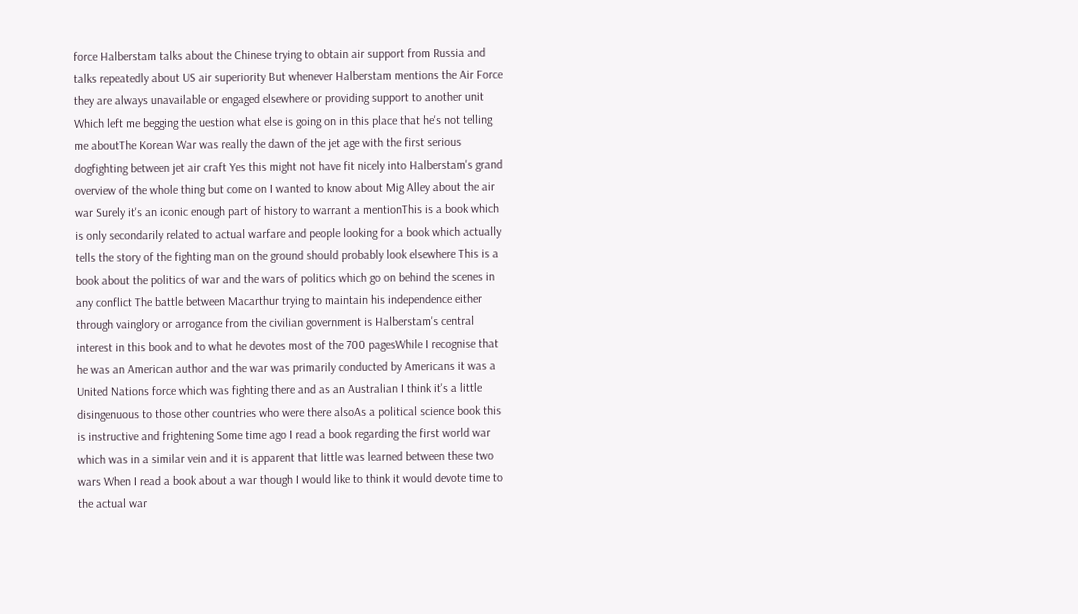force Halberstam talks about the Chinese trying to obtain air support from Russia and talks repeatedly about US air superiority But whenever Halberstam mentions the Air Force they are always unavailable or engaged elsewhere or providing support to another unit Which left me begging the uestion what else is going on in this place that he's not telling me aboutThe Korean War was really the dawn of the jet age with the first serious dogfighting between jet air craft Yes this might not have fit nicely into Halberstam's grand overview of the whole thing but come on I wanted to know about Mig Alley about the air war Surely it's an iconic enough part of history to warrant a mentionThis is a book which is only secondarily related to actual warfare and people looking for a book which actually tells the story of the fighting man on the ground should probably look elsewhere This is a book about the politics of war and the wars of politics which go on behind the scenes in any conflict The battle between Macarthur trying to maintain his independence either through vainglory or arrogance from the civilian government is Halberstam's central interest in this book and to what he devotes most of the 700 pagesWhile I recognise that he was an American author and the war was primarily conducted by Americans it was a United Nations force which was fighting there and as an Australian I think it's a little disingenuous to those other countries who were there alsoAs a political science book this is instructive and frightening Some time ago I read a book regarding the first world war which was in a similar vein and it is apparent that little was learned between these two wars When I read a book about a war though I would like to think it would devote time to the actual war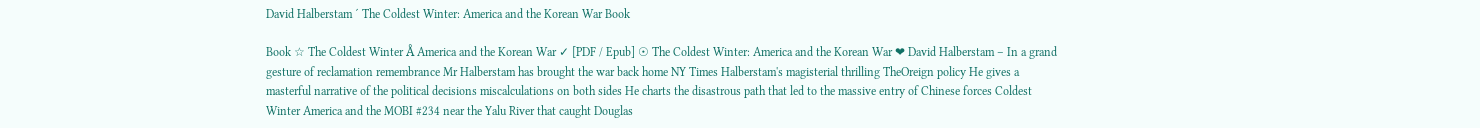David Halberstam ´ The Coldest Winter: America and the Korean War Book

Book ☆ The Coldest Winter Å America and the Korean War ✓ [PDF / Epub] ☉ The Coldest Winter: America and the Korean War ❤ David Halberstam – In a grand gesture of reclamation remembrance Mr Halberstam has brought the war back home NY Times Halberstam's magisterial thrilling TheOreign policy He gives a masterful narrative of the political decisions miscalculations on both sides He charts the disastrous path that led to the massive entry of Chinese forces Coldest Winter America and the MOBI #234 near the Yalu River that caught Douglas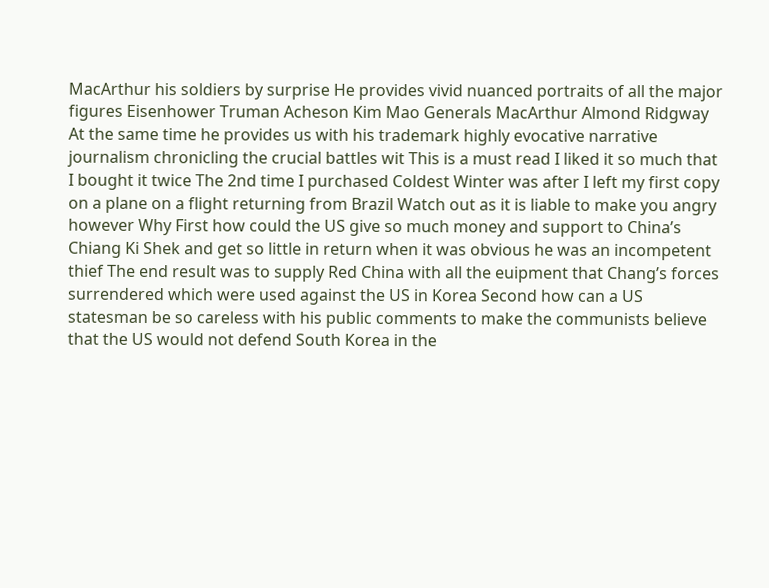MacArthur his soldiers by surprise He provides vivid nuanced portraits of all the major figures Eisenhower Truman Acheson Kim Mao Generals MacArthur Almond Ridgway At the same time he provides us with his trademark highly evocative narrative journalism chronicling the crucial battles wit This is a must read I liked it so much that I bought it twice The 2nd time I purchased Coldest Winter was after I left my first copy on a plane on a flight returning from Brazil Watch out as it is liable to make you angry however Why First how could the US give so much money and support to China’s Chiang Ki Shek and get so little in return when it was obvious he was an incompetent thief The end result was to supply Red China with all the euipment that Chang’s forces surrendered which were used against the US in Korea Second how can a US statesman be so careless with his public comments to make the communists believe that the US would not defend South Korea in the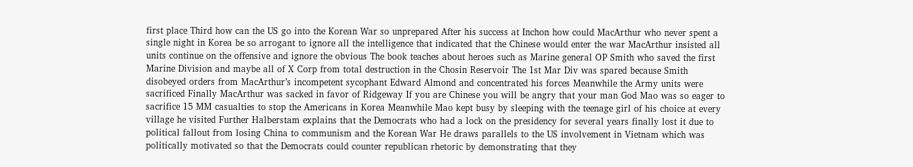first place Third how can the US go into the Korean War so unprepared After his success at Inchon how could MacArthur who never spent a single night in Korea be so arrogant to ignore all the intelligence that indicated that the Chinese would enter the war MacArthur insisted all units continue on the offensive and ignore the obvious The book teaches about heroes such as Marine general OP Smith who saved the first Marine Division and maybe all of X Corp from total destruction in the Chosin Reservoir The 1st Mar Div was spared because Smith disobeyed orders from MacArthur’s incompetent sycophant Edward Almond and concentrated his forces Meanwhile the Army units were sacrificed Finally MacArthur was sacked in favor of Ridgeway If you are Chinese you will be angry that your man God Mao was so eager to sacrifice 15 MM casualties to stop the Americans in Korea Meanwhile Mao kept busy by sleeping with the teenage girl of his choice at every village he visited Further Halberstam explains that the Democrats who had a lock on the presidency for several years finally lost it due to political fallout from losing China to communism and the Korean War He draws parallels to the US involvement in Vietnam which was politically motivated so that the Democrats could counter republican rhetoric by demonstrating that they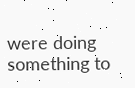were doing something to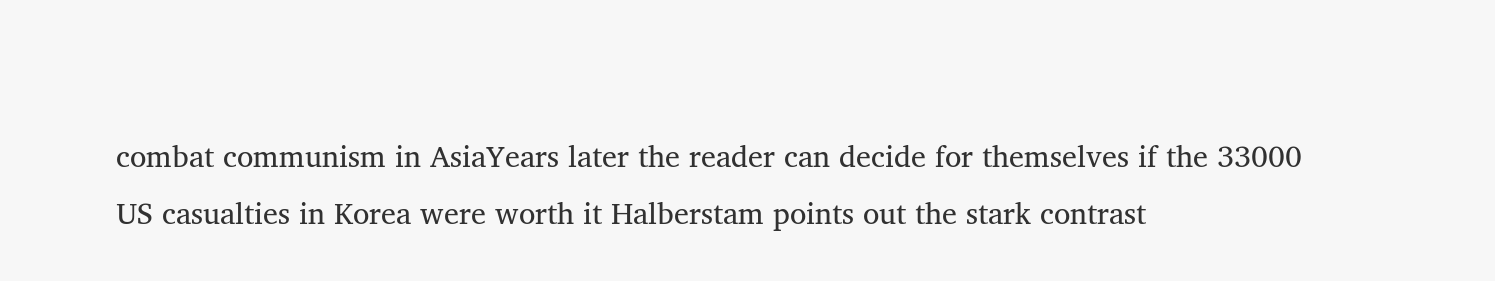combat communism in AsiaYears later the reader can decide for themselves if the 33000 US casualties in Korea were worth it Halberstam points out the stark contrast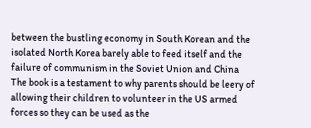between the bustling economy in South Korean and the isolated North Korea barely able to feed itself and the failure of communism in the Soviet Union and China The book is a testament to why parents should be leery of allowing their children to volunteer in the US armed forces so they can be used as the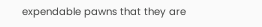expendable pawns that they are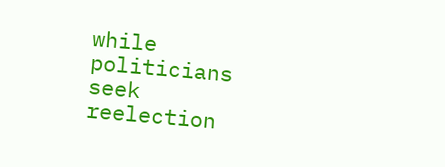while politicians seek reelection